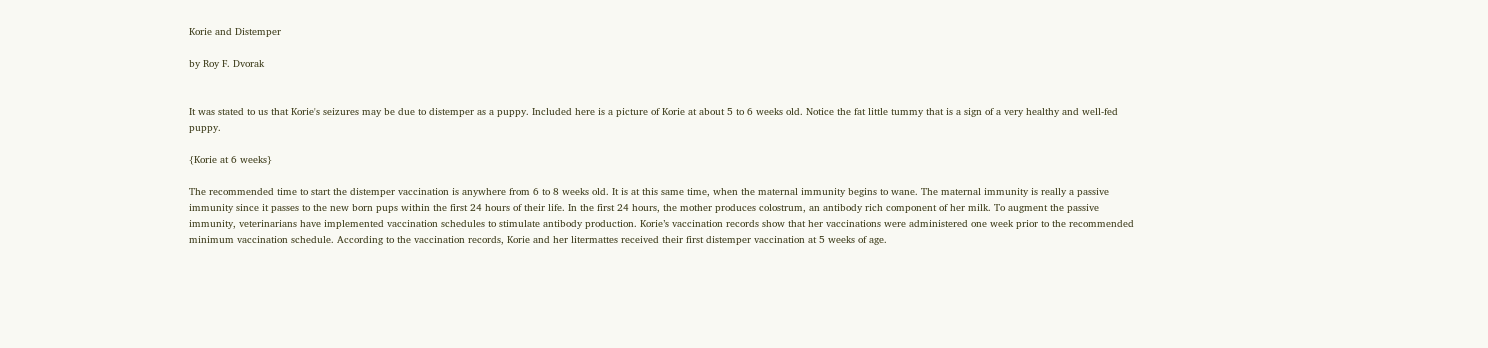Korie and Distemper

by Roy F. Dvorak


It was stated to us that Korie's seizures may be due to distemper as a puppy. Included here is a picture of Korie at about 5 to 6 weeks old. Notice the fat little tummy that is a sign of a very healthy and well-fed puppy.

{Korie at 6 weeks}

The recommended time to start the distemper vaccination is anywhere from 6 to 8 weeks old. It is at this same time, when the maternal immunity begins to wane. The maternal immunity is really a passive immunity since it passes to the new born pups within the first 24 hours of their life. In the first 24 hours, the mother produces colostrum, an antibody rich component of her milk. To augment the passive immunity, veterinarians have implemented vaccination schedules to stimulate antibody production. Korie’s vaccination records show that her vaccinations were administered one week prior to the recommended minimum vaccination schedule. According to the vaccination records, Korie and her litermattes received their first distemper vaccination at 5 weeks of age.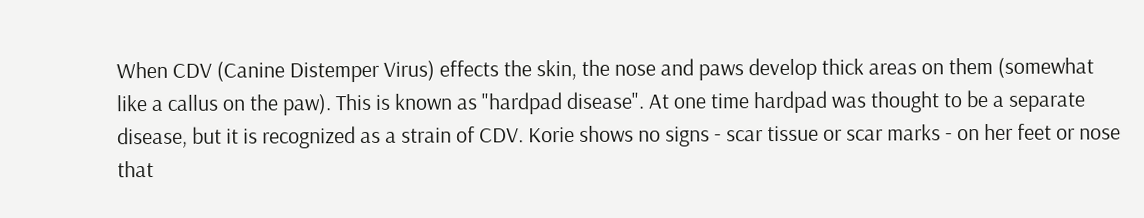When CDV (Canine Distemper Virus) effects the skin, the nose and paws develop thick areas on them (somewhat like a callus on the paw). This is known as "hardpad disease". At one time hardpad was thought to be a separate disease, but it is recognized as a strain of CDV. Korie shows no signs - scar tissue or scar marks - on her feet or nose that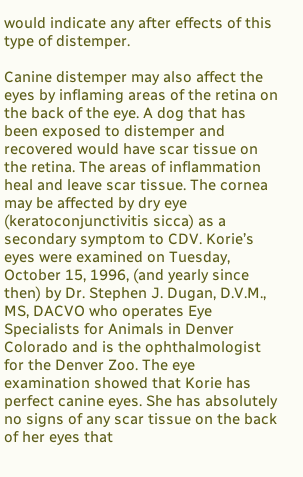would indicate any after effects of this type of distemper.

Canine distemper may also affect the eyes by inflaming areas of the retina on the back of the eye. A dog that has been exposed to distemper and recovered would have scar tissue on the retina. The areas of inflammation heal and leave scar tissue. The cornea may be affected by dry eye (keratoconjunctivitis sicca) as a secondary symptom to CDV. Korie’s eyes were examined on Tuesday, October 15, 1996, (and yearly since then) by Dr. Stephen J. Dugan, D.V.M., MS, DACVO who operates Eye Specialists for Animals in Denver Colorado and is the ophthalmologist for the Denver Zoo. The eye examination showed that Korie has perfect canine eyes. She has absolutely no signs of any scar tissue on the back of her eyes that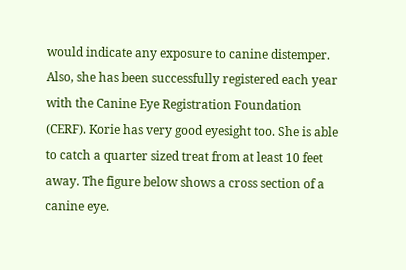would indicate any exposure to canine distemper. Also, she has been successfully registered each year with the Canine Eye Registration Foundation (CERF). Korie has very good eyesight too. She is able to catch a quarter sized treat from at least 10 feet away. The figure below shows a cross section of a canine eye.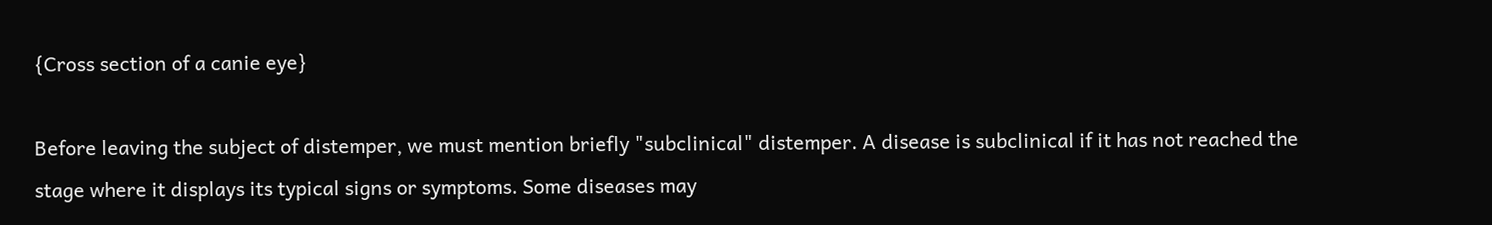{Cross section of a canie eye}

Before leaving the subject of distemper, we must mention briefly "subclinical" distemper. A disease is subclinical if it has not reached the stage where it displays its typical signs or symptoms. Some diseases may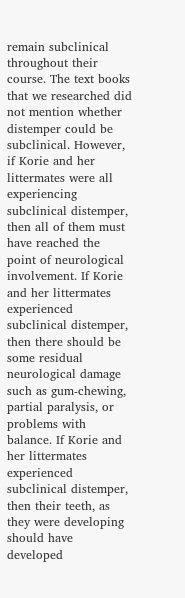remain subclinical throughout their course. The text books that we researched did not mention whether distemper could be subclinical. However, if Korie and her littermates were all experiencing subclinical distemper, then all of them must have reached the point of neurological involvement. If Korie and her littermates experienced subclinical distemper, then there should be some residual neurological damage such as gum-chewing, partial paralysis, or problems with balance. If Korie and her littermates experienced subclinical distemper, then their teeth, as they were developing should have developed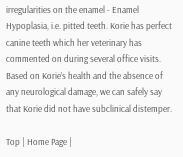irregularities on the enamel - Enamel Hypoplasia, i.e. pitted teeth. Korie has perfect canine teeth which her veterinary has commented on during several office visits. Based on Korie’s health and the absence of any neurological damage, we can safely say that Korie did not have subclinical distemper.

Top | Home Page |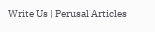Write Us | Perusal Articles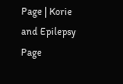Page | Korie and Epilepsy Page